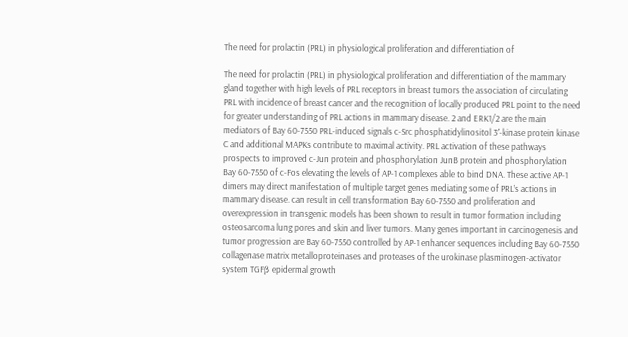The need for prolactin (PRL) in physiological proliferation and differentiation of

The need for prolactin (PRL) in physiological proliferation and differentiation of the mammary gland together with high levels of PRL receptors in breast tumors the association of circulating PRL with incidence of breast cancer and the recognition of locally produced PRL point to the need for greater understanding of PRL actions in mammary disease. 2 and ERK1/2 are the main mediators of Bay 60-7550 PRL-induced signals c-Src phosphatidylinositol 3′-kinase protein kinase C and additional MAPKs contribute to maximal activity. PRL activation of these pathways prospects to improved c-Jun protein and phosphorylation JunB protein and phosphorylation Bay 60-7550 of c-Fos elevating the levels of AP-1 complexes able to bind DNA. These active AP-1 dimers may direct manifestation of multiple target genes mediating some of PRL’s actions in mammary disease. can result in cell transformation Bay 60-7550 and proliferation and overexpression in transgenic models has been shown to result in tumor formation including osteosarcoma lung pores and skin and liver tumors. Many genes important in carcinogenesis and tumor progression are Bay 60-7550 controlled by AP-1 enhancer sequences including Bay 60-7550 collagenase matrix metalloproteinases and proteases of the urokinase plasminogen-activator system TGFβ epidermal growth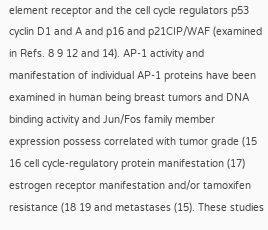element receptor and the cell cycle regulators p53 cyclin D1 and A and p16 and p21CIP/WAF (examined in Refs. 8 9 12 and 14). AP-1 activity and manifestation of individual AP-1 proteins have been examined in human being breast tumors and DNA binding activity and Jun/Fos family member expression possess correlated with tumor grade (15 16 cell cycle-regulatory protein manifestation (17) estrogen receptor manifestation and/or tamoxifen resistance (18 19 and metastases (15). These studies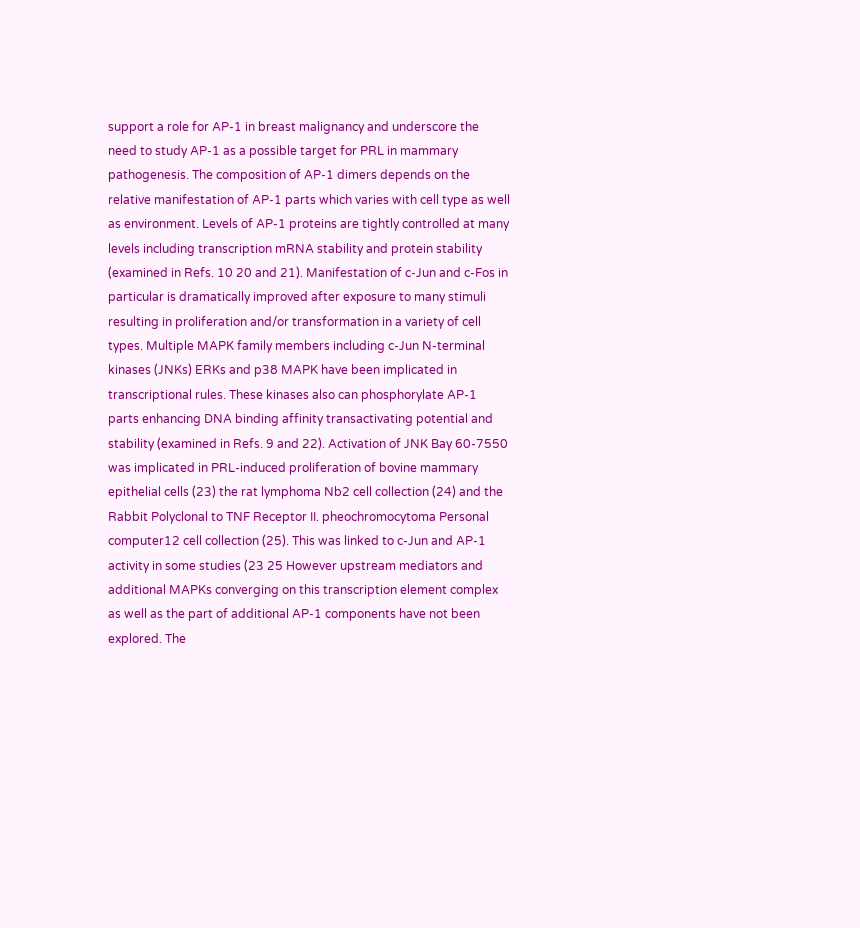support a role for AP-1 in breast malignancy and underscore the need to study AP-1 as a possible target for PRL in mammary pathogenesis. The composition of AP-1 dimers depends on the relative manifestation of AP-1 parts which varies with cell type as well as environment. Levels of AP-1 proteins are tightly controlled at many levels including transcription mRNA stability and protein stability (examined in Refs. 10 20 and 21). Manifestation of c-Jun and c-Fos in particular is dramatically improved after exposure to many stimuli resulting in proliferation and/or transformation in a variety of cell types. Multiple MAPK family members including c-Jun N-terminal kinases (JNKs) ERKs and p38 MAPK have been implicated in transcriptional rules. These kinases also can phosphorylate AP-1 parts enhancing DNA binding affinity transactivating potential and stability (examined in Refs. 9 and 22). Activation of JNK Bay 60-7550 was implicated in PRL-induced proliferation of bovine mammary epithelial cells (23) the rat lymphoma Nb2 cell collection (24) and the Rabbit Polyclonal to TNF Receptor II. pheochromocytoma Personal computer12 cell collection (25). This was linked to c-Jun and AP-1 activity in some studies (23 25 However upstream mediators and additional MAPKs converging on this transcription element complex as well as the part of additional AP-1 components have not been explored. The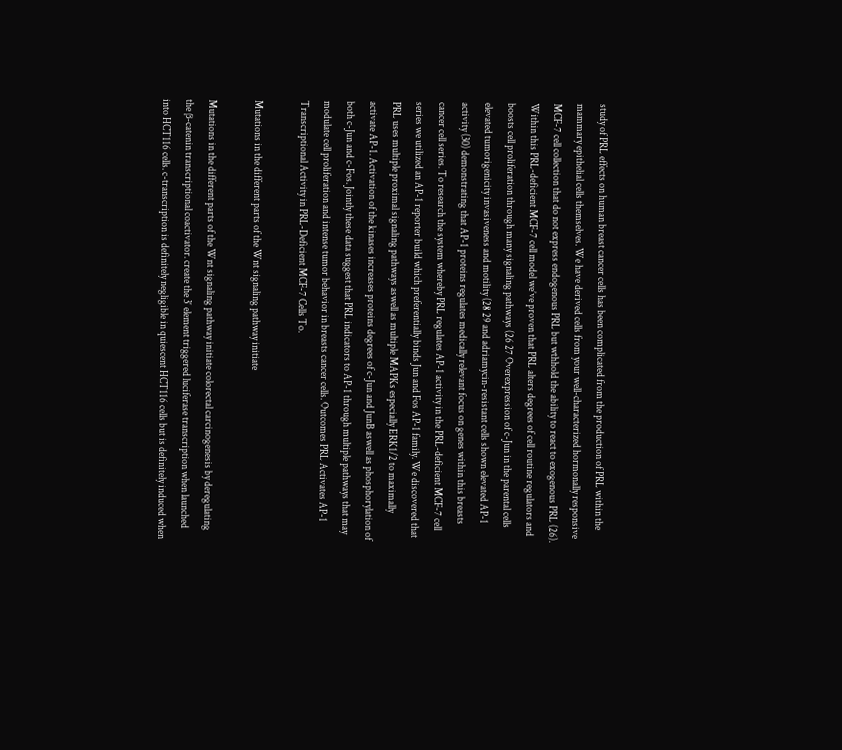study of PRL effects on human breast cancer cells has been complicated from the production of PRL within the mammary epithelial cells themselves. We have derived cells from your well-characterized hormonally responsive MCF-7 cell collection that do not express endogenous PRL but wthhold the ability to react to exogenous PRL (26). Within this PRL-deficient MCF-7 cell model we’ve proven that PRL alters degrees of cell routine regulators and boosts cell proliferation through many signaling pathways (26 27 Overexpression of c-Jun in the parental cells elevated tumorigenicity invasiveness and motility (28 29 and adriamycin-resistant cells shown elevated AP-1 activity (30) demonstrating that AP-1 proteins regulates medically relevant focus on genes within this breasts cancer cell series. To research the system whereby PRL regulates AP-1 activity in the PRL-deficient MCF-7 cell series we utilized an AP-1 reporter build which preferentially binds Jun and Fos AP-1 family. We discovered that PRL uses multiple proximal signaling pathways aswell as multiple MAPKs especially ERK1/2 to maximally activate AP-1. Activation of the kinases increases proteins degrees of c-Jun and JunB aswell as phosphorylation of both c-Jun and c-Fos. Jointly these data suggest that PRL indicators to AP-1 through multiple pathways that may modulate cell proliferation and intense tumor behavior in breasts cancer cells. Outcomes PRL Activates AP-1 Transcriptional Activity in PRL-Deficient MCF-7 Cells To.

Mutations in the different parts of the Wnt signaling pathway initiate

Mutations in the different parts of the Wnt signaling pathway initiate colorectal carcinogenesis by deregulating the β-catenin transcriptional coactivator. create the 3′ element triggered luciferase transcription when launched into HCT116 cells. c-transcription is definitely negligible in quiescent HCT116 cells but is definitely induced when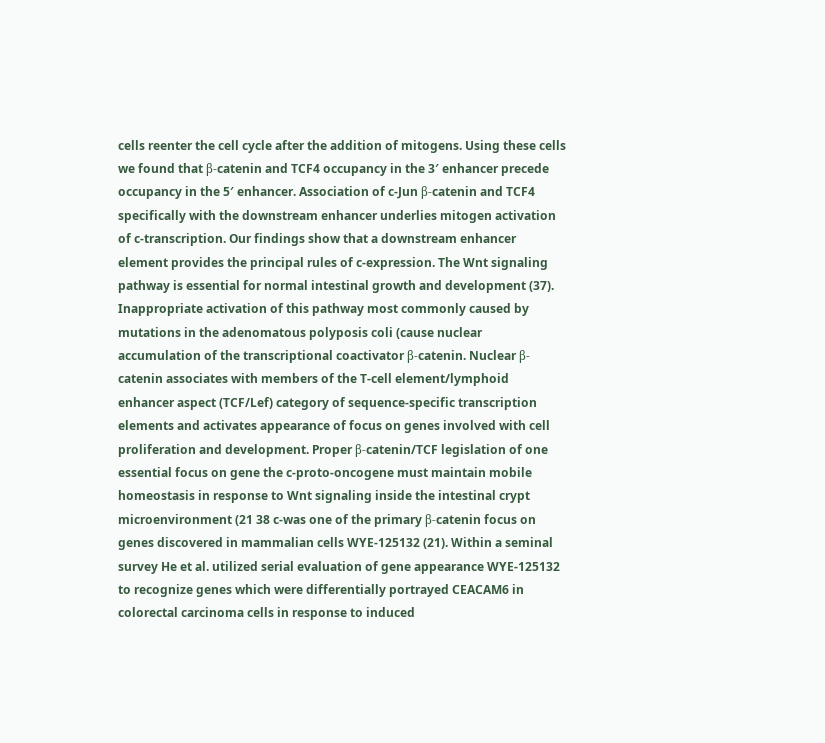cells reenter the cell cycle after the addition of mitogens. Using these cells we found that β-catenin and TCF4 occupancy in the 3′ enhancer precede occupancy in the 5′ enhancer. Association of c-Jun β-catenin and TCF4 specifically with the downstream enhancer underlies mitogen activation of c-transcription. Our findings show that a downstream enhancer element provides the principal rules of c-expression. The Wnt signaling pathway is essential for normal intestinal growth and development (37). Inappropriate activation of this pathway most commonly caused by mutations in the adenomatous polyposis coli (cause nuclear accumulation of the transcriptional coactivator β-catenin. Nuclear β-catenin associates with members of the T-cell element/lymphoid enhancer aspect (TCF/Lef) category of sequence-specific transcription elements and activates appearance of focus on genes involved with cell proliferation and development. Proper β-catenin/TCF legislation of one essential focus on gene the c-proto-oncogene must maintain mobile homeostasis in response to Wnt signaling inside the intestinal crypt microenvironment (21 38 c-was one of the primary β-catenin focus on genes discovered in mammalian cells WYE-125132 (21). Within a seminal survey He et al. utilized serial evaluation of gene appearance WYE-125132 to recognize genes which were differentially portrayed CEACAM6 in colorectal carcinoma cells in response to induced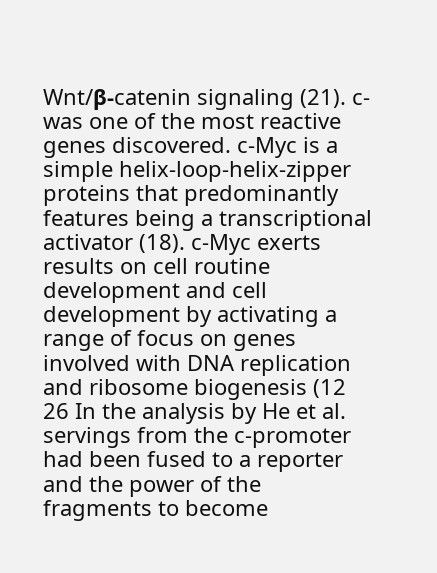Wnt/β-catenin signaling (21). c-was one of the most reactive genes discovered. c-Myc is a simple helix-loop-helix-zipper proteins that predominantly features being a transcriptional activator (18). c-Myc exerts results on cell routine development and cell development by activating a range of focus on genes involved with DNA replication and ribosome biogenesis (12 26 In the analysis by He et al. servings from the c-promoter had been fused to a reporter and the power of the fragments to become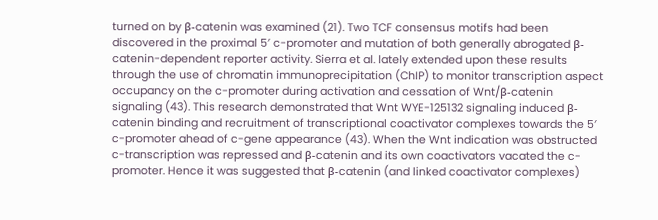turned on by β-catenin was examined (21). Two TCF consensus motifs had been discovered in the proximal 5′ c-promoter and mutation of both generally abrogated β-catenin-dependent reporter activity. Sierra et al. lately extended upon these results through the use of chromatin immunoprecipitation (ChIP) to monitor transcription aspect occupancy on the c-promoter during activation and cessation of Wnt/β-catenin signaling (43). This research demonstrated that Wnt WYE-125132 signaling induced β-catenin binding and recruitment of transcriptional coactivator complexes towards the 5′ c-promoter ahead of c-gene appearance (43). When the Wnt indication was obstructed c-transcription was repressed and β-catenin and its own coactivators vacated the c-promoter. Hence it was suggested that β-catenin (and linked coactivator complexes)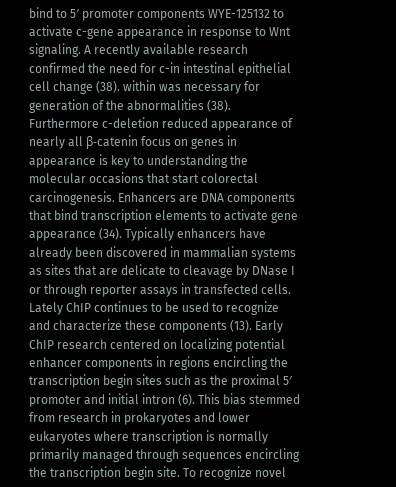bind to 5′ promoter components WYE-125132 to activate c-gene appearance in response to Wnt signaling. A recently available research confirmed the need for c-in intestinal epithelial cell change (38). within was necessary for generation of the abnormalities (38). Furthermore c-deletion reduced appearance of nearly all β-catenin focus on genes in appearance is key to understanding the molecular occasions that start colorectal carcinogenesis. Enhancers are DNA components that bind transcription elements to activate gene appearance (34). Typically enhancers have already been discovered in mammalian systems as sites that are delicate to cleavage by DNase I or through reporter assays in transfected cells. Lately ChIP continues to be used to recognize and characterize these components (13). Early ChIP research centered on localizing potential enhancer components in regions encircling the transcription begin sites such as the proximal 5′ promoter and initial intron (6). This bias stemmed from research in prokaryotes and lower eukaryotes where transcription is normally primarily managed through sequences encircling the transcription begin site. To recognize novel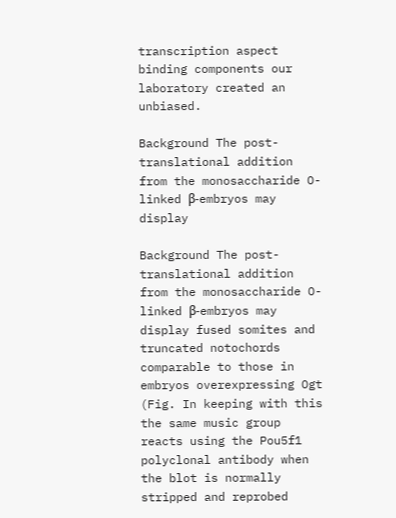transcription aspect binding components our laboratory created an unbiased.

Background The post-translational addition from the monosaccharide O-linked β-embryos may display

Background The post-translational addition from the monosaccharide O-linked β-embryos may display fused somites and truncated notochords comparable to those in embryos overexpressing Ogt (Fig. In keeping with this the same music group reacts using the Pou5f1 polyclonal antibody when the blot is normally stripped and reprobed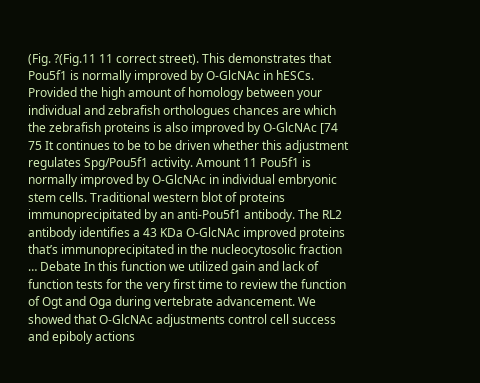(Fig. ?(Fig.11 11 correct street). This demonstrates that Pou5f1 is normally improved by O-GlcNAc in hESCs. Provided the high amount of homology between your individual and zebrafish orthologues chances are which the zebrafish proteins is also improved by O-GlcNAc [74 75 It continues to be to be driven whether this adjustment regulates Spg/Pou5f1 activity. Amount 11 Pou5f1 is normally improved by O-GlcNAc in individual embryonic stem cells. Traditional western blot of proteins immunoprecipitated by an anti-Pou5f1 antibody. The RL2 antibody identifies a 43 KDa O-GlcNAc improved proteins that’s immunoprecipitated in the nucleocytosolic fraction … Debate In this function we utilized gain and lack of function tests for the very first time to review the function of Ogt and Oga during vertebrate advancement. We showed that O-GlcNAc adjustments control cell success and epiboly actions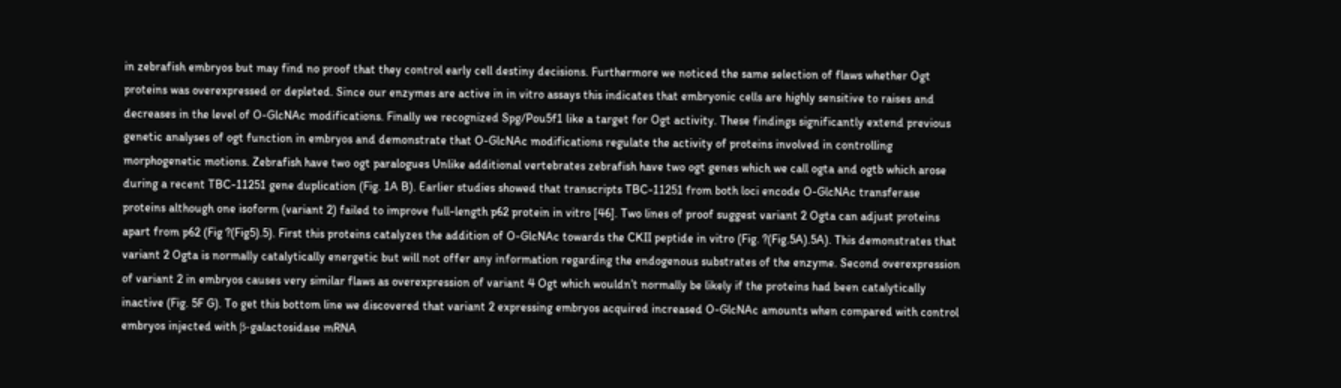in zebrafish embryos but may find no proof that they control early cell destiny decisions. Furthermore we noticed the same selection of flaws whether Ogt proteins was overexpressed or depleted. Since our enzymes are active in in vitro assays this indicates that embryonic cells are highly sensitive to raises and decreases in the level of O-GlcNAc modifications. Finally we recognized Spg/Pou5f1 like a target for Ogt activity. These findings significantly extend previous genetic analyses of ogt function in embryos and demonstrate that O-GlcNAc modifications regulate the activity of proteins involved in controlling morphogenetic motions. Zebrafish have two ogt paralogues Unlike additional vertebrates zebrafish have two ogt genes which we call ogta and ogtb which arose during a recent TBC-11251 gene duplication (Fig. 1A B). Earlier studies showed that transcripts TBC-11251 from both loci encode O-GlcNAc transferase proteins although one isoform (variant 2) failed to improve full-length p62 protein in vitro [46]. Two lines of proof suggest variant 2 Ogta can adjust proteins apart from p62 (Fig ?(Fig5).5). First this proteins catalyzes the addition of O-GlcNAc towards the CKII peptide in vitro (Fig. ?(Fig.5A).5A). This demonstrates that variant 2 Ogta is normally catalytically energetic but will not offer any information regarding the endogenous substrates of the enzyme. Second overexpression of variant 2 in embryos causes very similar flaws as overexpression of variant 4 Ogt which wouldn’t normally be likely if the proteins had been catalytically inactive (Fig. 5F G). To get this bottom line we discovered that variant 2 expressing embryos acquired increased O-GlcNAc amounts when compared with control embryos injected with β-galactosidase mRNA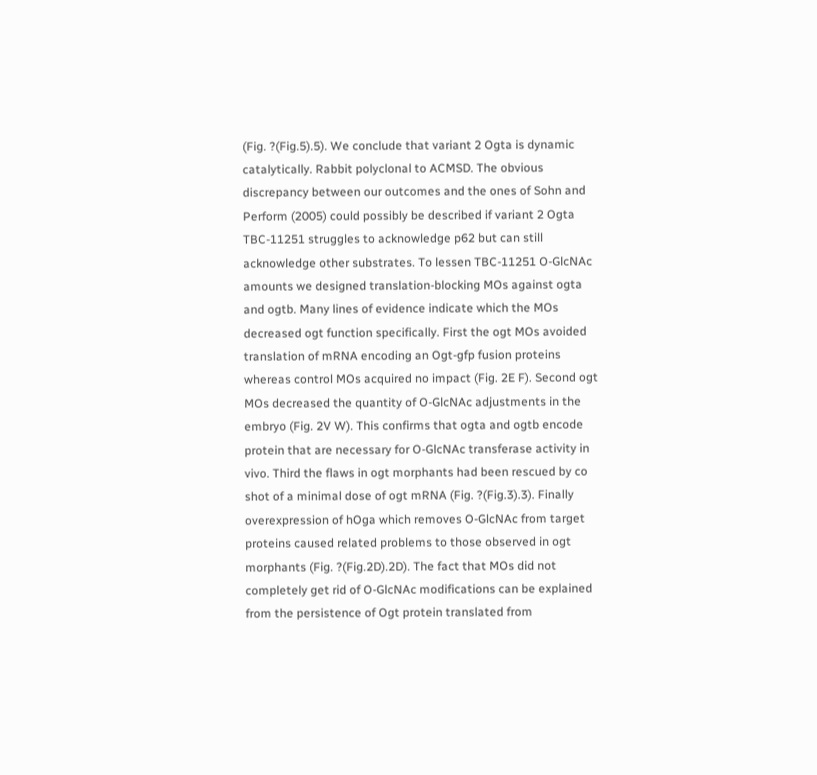(Fig. ?(Fig.5).5). We conclude that variant 2 Ogta is dynamic catalytically. Rabbit polyclonal to ACMSD. The obvious discrepancy between our outcomes and the ones of Sohn and Perform (2005) could possibly be described if variant 2 Ogta TBC-11251 struggles to acknowledge p62 but can still acknowledge other substrates. To lessen TBC-11251 O-GlcNAc amounts we designed translation-blocking MOs against ogta and ogtb. Many lines of evidence indicate which the MOs decreased ogt function specifically. First the ogt MOs avoided translation of mRNA encoding an Ogt-gfp fusion proteins whereas control MOs acquired no impact (Fig. 2E F). Second ogt MOs decreased the quantity of O-GlcNAc adjustments in the embryo (Fig. 2V W). This confirms that ogta and ogtb encode protein that are necessary for O-GlcNAc transferase activity in vivo. Third the flaws in ogt morphants had been rescued by co shot of a minimal dose of ogt mRNA (Fig. ?(Fig.3).3). Finally overexpression of hOga which removes O-GlcNAc from target proteins caused related problems to those observed in ogt morphants (Fig. ?(Fig.2D).2D). The fact that MOs did not completely get rid of O-GlcNAc modifications can be explained from the persistence of Ogt protein translated from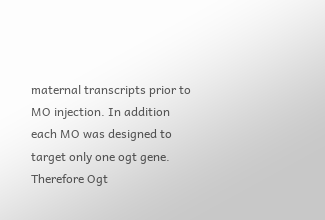maternal transcripts prior to MO injection. In addition each MO was designed to target only one ogt gene. Therefore Ogt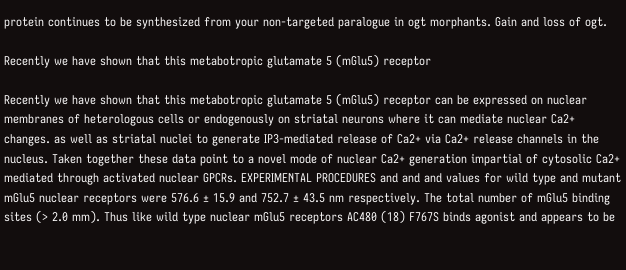protein continues to be synthesized from your non-targeted paralogue in ogt morphants. Gain and loss of ogt.

Recently we have shown that this metabotropic glutamate 5 (mGlu5) receptor

Recently we have shown that this metabotropic glutamate 5 (mGlu5) receptor can be expressed on nuclear membranes of heterologous cells or endogenously on striatal neurons where it can mediate nuclear Ca2+ changes. as well as striatal nuclei to generate IP3-mediated release of Ca2+ via Ca2+ release channels in the nucleus. Taken together these data point to a novel mode of nuclear Ca2+ generation impartial of cytosolic Ca2+ mediated through activated nuclear GPCRs. EXPERIMENTAL PROCEDURES and and and values for wild type and mutant mGlu5 nuclear receptors were 576.6 ± 15.9 and 752.7 ± 43.5 nm respectively. The total number of mGlu5 binding sites (> 2.0 mm). Thus like wild type nuclear mGlu5 receptors AC480 (18) F767S binds agonist and appears to be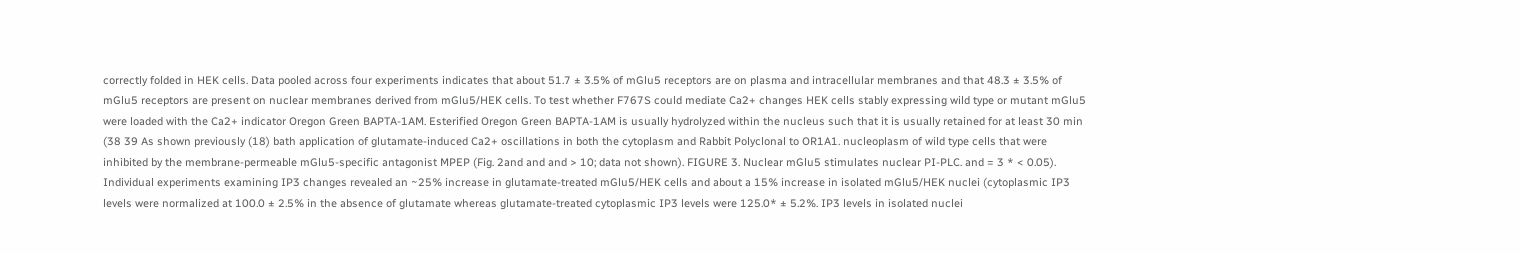correctly folded in HEK cells. Data pooled across four experiments indicates that about 51.7 ± 3.5% of mGlu5 receptors are on plasma and intracellular membranes and that 48.3 ± 3.5% of mGlu5 receptors are present on nuclear membranes derived from mGlu5/HEK cells. To test whether F767S could mediate Ca2+ changes HEK cells stably expressing wild type or mutant mGlu5 were loaded with the Ca2+ indicator Oregon Green BAPTA-1AM. Esterified Oregon Green BAPTA-1AM is usually hydrolyzed within the nucleus such that it is usually retained for at least 30 min (38 39 As shown previously (18) bath application of glutamate-induced Ca2+ oscillations in both the cytoplasm and Rabbit Polyclonal to OR1A1. nucleoplasm of wild type cells that were inhibited by the membrane-permeable mGlu5-specific antagonist MPEP (Fig. 2and and and > 10; data not shown). FIGURE 3. Nuclear mGlu5 stimulates nuclear PI-PLC. and = 3 * < 0.05). Individual experiments examining IP3 changes revealed an ~25% increase in glutamate-treated mGlu5/HEK cells and about a 15% increase in isolated mGlu5/HEK nuclei (cytoplasmic IP3 levels were normalized at 100.0 ± 2.5% in the absence of glutamate whereas glutamate-treated cytoplasmic IP3 levels were 125.0* ± 5.2%. IP3 levels in isolated nuclei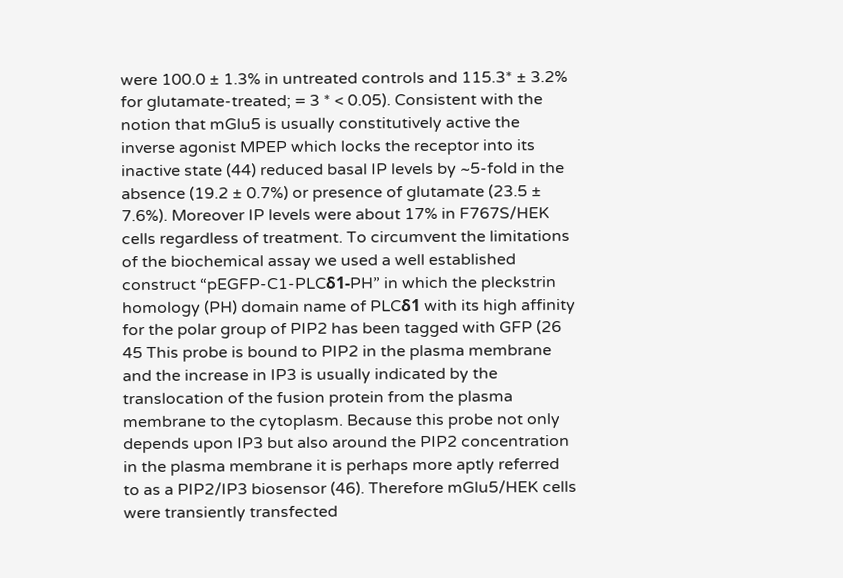were 100.0 ± 1.3% in untreated controls and 115.3* ± 3.2% for glutamate-treated; = 3 * < 0.05). Consistent with the notion that mGlu5 is usually constitutively active the inverse agonist MPEP which locks the receptor into its inactive state (44) reduced basal IP levels by ~5-fold in the absence (19.2 ± 0.7%) or presence of glutamate (23.5 ± 7.6%). Moreover IP levels were about 17% in F767S/HEK cells regardless of treatment. To circumvent the limitations of the biochemical assay we used a well established construct “pEGFP-C1-PLCδ1-PH” in which the pleckstrin homology (PH) domain name of PLCδ1 with its high affinity for the polar group of PIP2 has been tagged with GFP (26 45 This probe is bound to PIP2 in the plasma membrane and the increase in IP3 is usually indicated by the translocation of the fusion protein from the plasma membrane to the cytoplasm. Because this probe not only depends upon IP3 but also around the PIP2 concentration in the plasma membrane it is perhaps more aptly referred to as a PIP2/IP3 biosensor (46). Therefore mGlu5/HEK cells were transiently transfected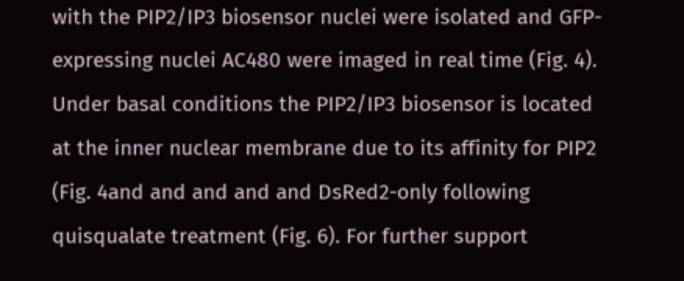with the PIP2/IP3 biosensor nuclei were isolated and GFP-expressing nuclei AC480 were imaged in real time (Fig. 4). Under basal conditions the PIP2/IP3 biosensor is located at the inner nuclear membrane due to its affinity for PIP2 (Fig. 4and and and and and DsRed2-only following quisqualate treatment (Fig. 6). For further support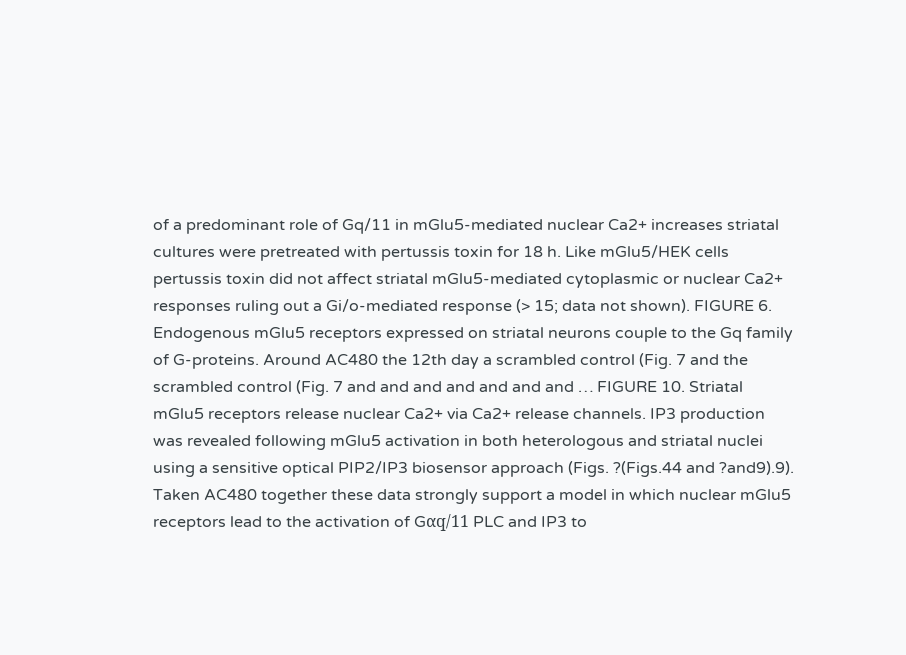of a predominant role of Gq/11 in mGlu5-mediated nuclear Ca2+ increases striatal cultures were pretreated with pertussis toxin for 18 h. Like mGlu5/HEK cells pertussis toxin did not affect striatal mGlu5-mediated cytoplasmic or nuclear Ca2+ responses ruling out a Gi/o-mediated response (> 15; data not shown). FIGURE 6. Endogenous mGlu5 receptors expressed on striatal neurons couple to the Gq family of G-proteins. Around AC480 the 12th day a scrambled control (Fig. 7 and the scrambled control (Fig. 7 and and and and and and and … FIGURE 10. Striatal mGlu5 receptors release nuclear Ca2+ via Ca2+ release channels. IP3 production was revealed following mGlu5 activation in both heterologous and striatal nuclei using a sensitive optical PIP2/IP3 biosensor approach (Figs. ?(Figs.44 and ?and9).9). Taken AC480 together these data strongly support a model in which nuclear mGlu5 receptors lead to the activation of Gαq/11 PLC and IP3 to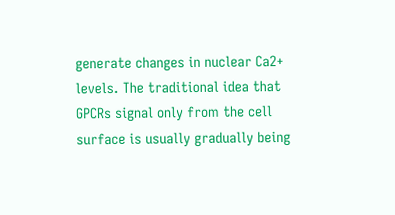generate changes in nuclear Ca2+ levels. The traditional idea that GPCRs signal only from the cell surface is usually gradually being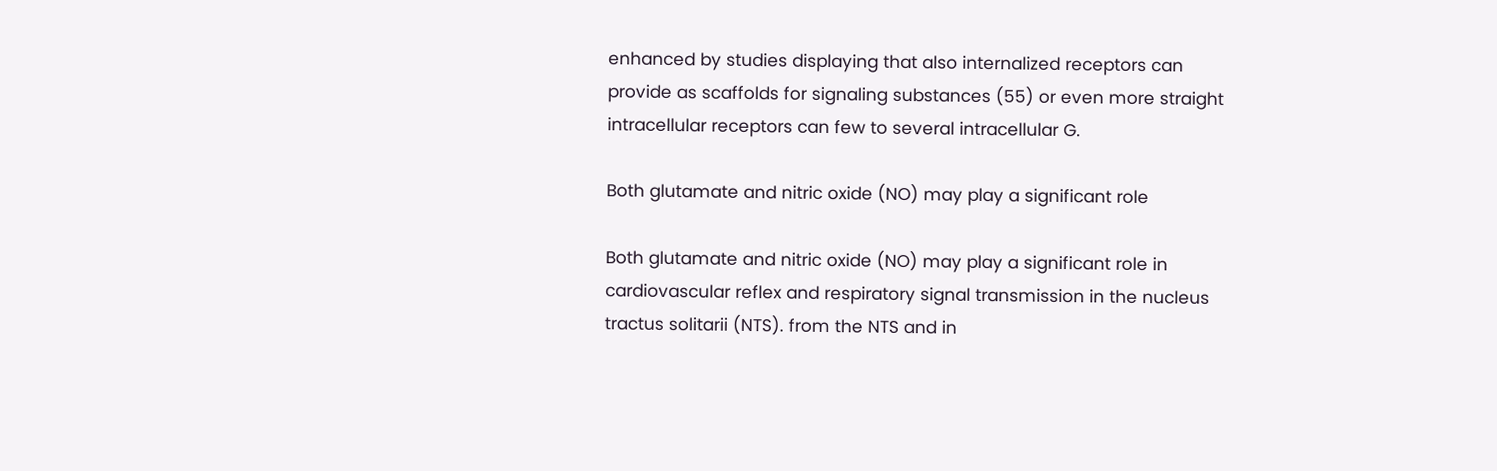enhanced by studies displaying that also internalized receptors can provide as scaffolds for signaling substances (55) or even more straight intracellular receptors can few to several intracellular G.

Both glutamate and nitric oxide (NO) may play a significant role

Both glutamate and nitric oxide (NO) may play a significant role in cardiovascular reflex and respiratory signal transmission in the nucleus tractus solitarii (NTS). from the NTS and in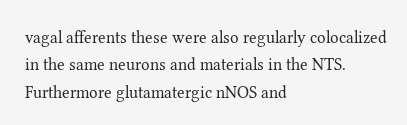vagal afferents these were also regularly colocalized in the same neurons and materials in the NTS. Furthermore glutamatergic nNOS and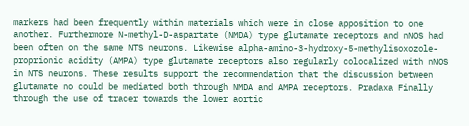markers had been frequently within materials which were in close apposition to one another. Furthermore N-methyl-D-aspartate (NMDA) type glutamate receptors and nNOS had been often on the same NTS neurons. Likewise alpha-amino-3-hydroxy-5-methylisoxozole-proprionic acidity (AMPA) type glutamate receptors also regularly colocalized with nNOS in NTS neurons. These results support the recommendation that the discussion between glutamate no could be mediated both through NMDA and AMPA receptors. Pradaxa Finally through the use of tracer towards the lower aortic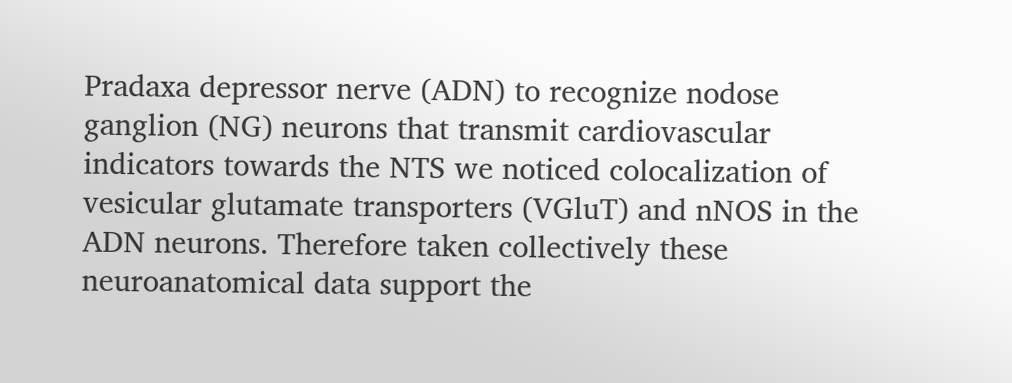Pradaxa depressor nerve (ADN) to recognize nodose ganglion (NG) neurons that transmit cardiovascular indicators towards the NTS we noticed colocalization of vesicular glutamate transporters (VGluT) and nNOS in the ADN neurons. Therefore taken collectively these neuroanatomical data support the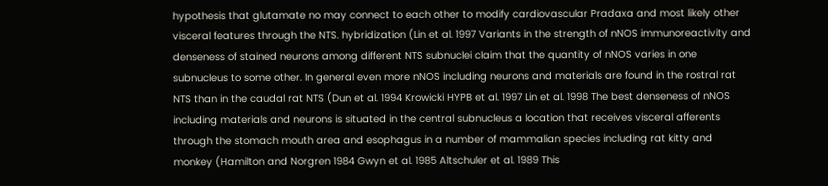hypothesis that glutamate no may connect to each other to modify cardiovascular Pradaxa and most likely other visceral features through the NTS. hybridization (Lin et al. 1997 Variants in the strength of nNOS immunoreactivity and denseness of stained neurons among different NTS subnuclei claim that the quantity of nNOS varies in one subnucleus to some other. In general even more nNOS including neurons and materials are found in the rostral rat NTS than in the caudal rat NTS (Dun et al. 1994 Krowicki HYPB et al. 1997 Lin et al. 1998 The best denseness of nNOS including materials and neurons is situated in the central subnucleus a location that receives visceral afferents through the stomach mouth area and esophagus in a number of mammalian species including rat kitty and monkey (Hamilton and Norgren 1984 Gwyn et al. 1985 Altschuler et al. 1989 This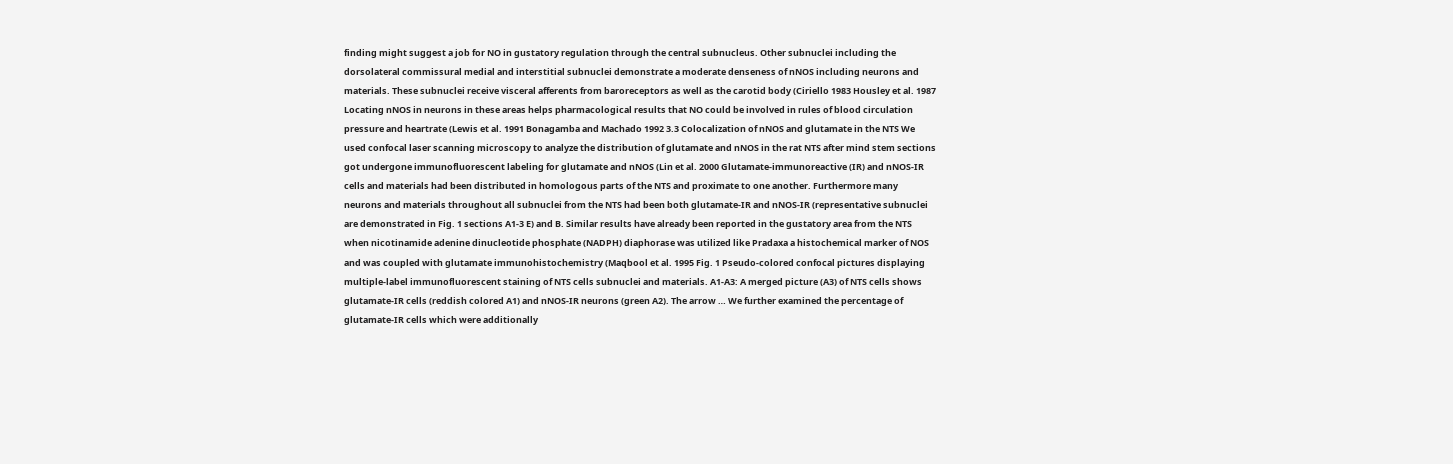finding might suggest a job for NO in gustatory regulation through the central subnucleus. Other subnuclei including the dorsolateral commissural medial and interstitial subnuclei demonstrate a moderate denseness of nNOS including neurons and materials. These subnuclei receive visceral afferents from baroreceptors as well as the carotid body (Ciriello 1983 Housley et al. 1987 Locating nNOS in neurons in these areas helps pharmacological results that NO could be involved in rules of blood circulation pressure and heartrate (Lewis et al. 1991 Bonagamba and Machado 1992 3.3 Colocalization of nNOS and glutamate in the NTS We used confocal laser scanning microscopy to analyze the distribution of glutamate and nNOS in the rat NTS after mind stem sections got undergone immunofluorescent labeling for glutamate and nNOS (Lin et al. 2000 Glutamate-immunoreactive (IR) and nNOS-IR cells and materials had been distributed in homologous parts of the NTS and proximate to one another. Furthermore many neurons and materials throughout all subnuclei from the NTS had been both glutamate-IR and nNOS-IR (representative subnuclei are demonstrated in Fig. 1 sections A1-3 E) and B. Similar results have already been reported in the gustatory area from the NTS when nicotinamide adenine dinucleotide phosphate (NADPH) diaphorase was utilized like Pradaxa a histochemical marker of NOS and was coupled with glutamate immunohistochemistry (Maqbool et al. 1995 Fig. 1 Pseudo-colored confocal pictures displaying multiple-label immunofluorescent staining of NTS cells subnuclei and materials. A1-A3: A merged picture (A3) of NTS cells shows glutamate-IR cells (reddish colored A1) and nNOS-IR neurons (green A2). The arrow … We further examined the percentage of glutamate-IR cells which were additionally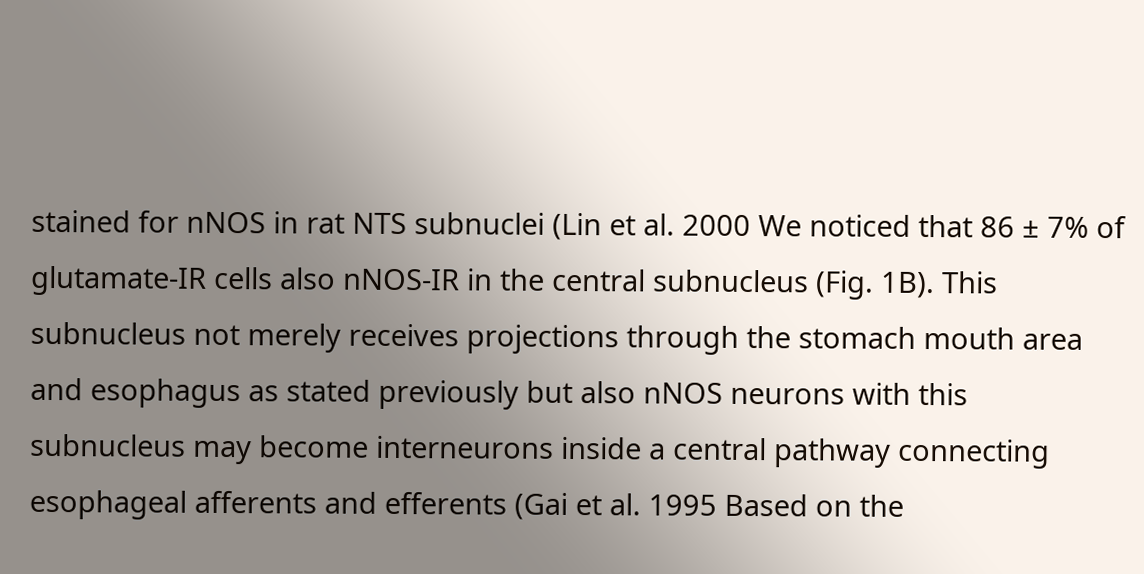stained for nNOS in rat NTS subnuclei (Lin et al. 2000 We noticed that 86 ± 7% of glutamate-IR cells also nNOS-IR in the central subnucleus (Fig. 1B). This subnucleus not merely receives projections through the stomach mouth area and esophagus as stated previously but also nNOS neurons with this subnucleus may become interneurons inside a central pathway connecting esophageal afferents and efferents (Gai et al. 1995 Based on the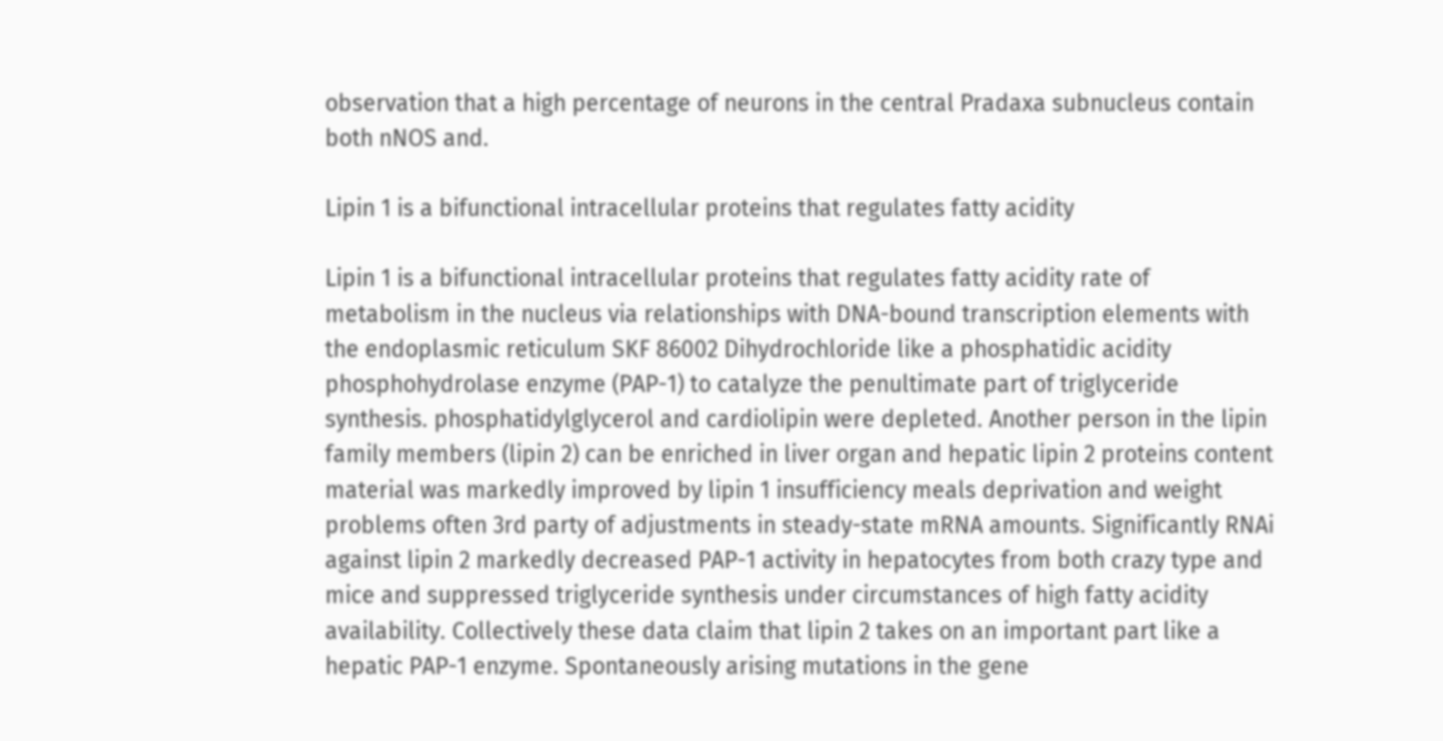observation that a high percentage of neurons in the central Pradaxa subnucleus contain both nNOS and.

Lipin 1 is a bifunctional intracellular proteins that regulates fatty acidity

Lipin 1 is a bifunctional intracellular proteins that regulates fatty acidity rate of metabolism in the nucleus via relationships with DNA-bound transcription elements with the endoplasmic reticulum SKF 86002 Dihydrochloride like a phosphatidic acidity phosphohydrolase enzyme (PAP-1) to catalyze the penultimate part of triglyceride synthesis. phosphatidylglycerol and cardiolipin were depleted. Another person in the lipin family members (lipin 2) can be enriched in liver organ and hepatic lipin 2 proteins content material was markedly improved by lipin 1 insufficiency meals deprivation and weight problems often 3rd party of adjustments in steady-state mRNA amounts. Significantly RNAi against lipin 2 markedly decreased PAP-1 activity in hepatocytes from both crazy type and mice and suppressed triglyceride synthesis under circumstances of high fatty acidity availability. Collectively these data claim that lipin 2 takes on an important part like a hepatic PAP-1 enzyme. Spontaneously arising mutations in the gene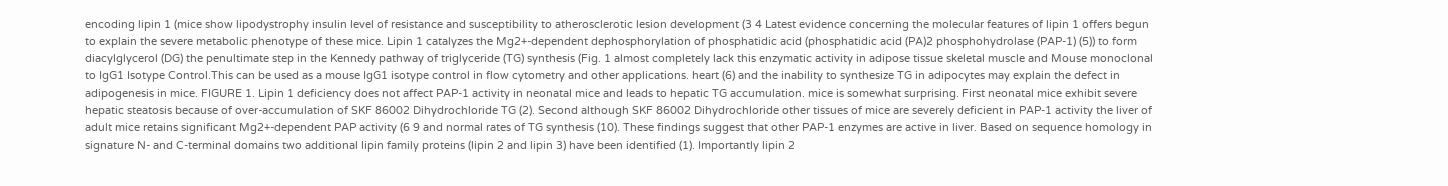encoding lipin 1 (mice show lipodystrophy insulin level of resistance and susceptibility to atherosclerotic lesion development (3 4 Latest evidence concerning the molecular features of lipin 1 offers begun to explain the severe metabolic phenotype of these mice. Lipin 1 catalyzes the Mg2+-dependent dephosphorylation of phosphatidic acid (phosphatidic acid (PA)2 phosphohydrolase (PAP-1) (5)) to form diacylglycerol (DG) the penultimate step in the Kennedy pathway of triglyceride (TG) synthesis (Fig. 1 almost completely lack this enzymatic activity in adipose tissue skeletal muscle and Mouse monoclonal to IgG1 Isotype Control.This can be used as a mouse IgG1 isotype control in flow cytometry and other applications. heart (6) and the inability to synthesize TG in adipocytes may explain the defect in adipogenesis in mice. FIGURE 1. Lipin 1 deficiency does not affect PAP-1 activity in neonatal mice and leads to hepatic TG accumulation. mice is somewhat surprising. First neonatal mice exhibit severe hepatic steatosis because of over-accumulation of SKF 86002 Dihydrochloride TG (2). Second although SKF 86002 Dihydrochloride other tissues of mice are severely deficient in PAP-1 activity the liver of adult mice retains significant Mg2+-dependent PAP activity (6 9 and normal rates of TG synthesis (10). These findings suggest that other PAP-1 enzymes are active in liver. Based on sequence homology in signature N- and C-terminal domains two additional lipin family proteins (lipin 2 and lipin 3) have been identified (1). Importantly lipin 2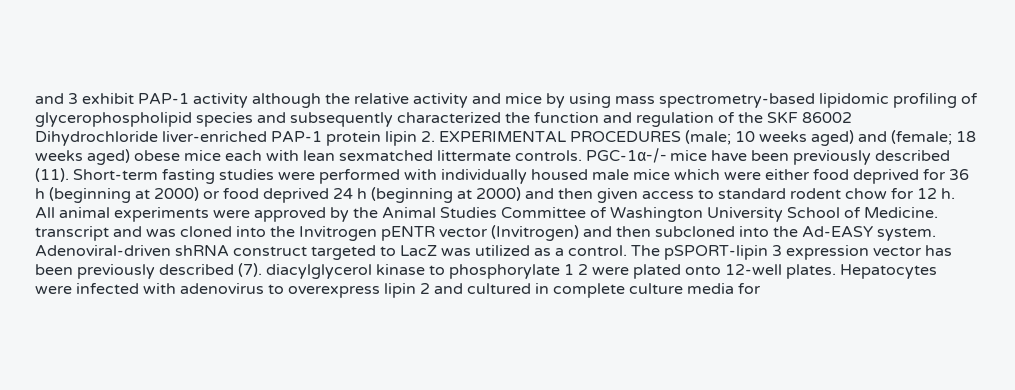and 3 exhibit PAP-1 activity although the relative activity and mice by using mass spectrometry-based lipidomic profiling of glycerophospholipid species and subsequently characterized the function and regulation of the SKF 86002 Dihydrochloride liver-enriched PAP-1 protein lipin 2. EXPERIMENTAL PROCEDURES (male; 10 weeks aged) and (female; 18 weeks aged) obese mice each with lean sexmatched littermate controls. PGC-1α-/- mice have been previously described (11). Short-term fasting studies were performed with individually housed male mice which were either food deprived for 36 h (beginning at 2000) or food deprived 24 h (beginning at 2000) and then given access to standard rodent chow for 12 h. All animal experiments were approved by the Animal Studies Committee of Washington University School of Medicine. transcript and was cloned into the Invitrogen pENTR vector (Invitrogen) and then subcloned into the Ad-EASY system. Adenoviral-driven shRNA construct targeted to LacZ was utilized as a control. The pSPORT-lipin 3 expression vector has been previously described (7). diacylglycerol kinase to phosphorylate 1 2 were plated onto 12-well plates. Hepatocytes were infected with adenovirus to overexpress lipin 2 and cultured in complete culture media for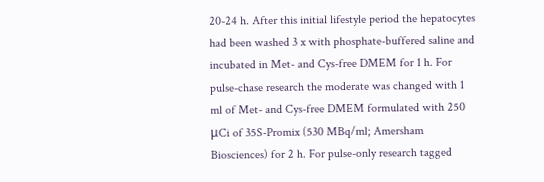20-24 h. After this initial lifestyle period the hepatocytes had been washed 3 x with phosphate-buffered saline and incubated in Met- and Cys-free DMEM for 1 h. For pulse-chase research the moderate was changed with 1 ml of Met- and Cys-free DMEM formulated with 250 μCi of 35S-Promix (530 MBq/ml; Amersham Biosciences) for 2 h. For pulse-only research tagged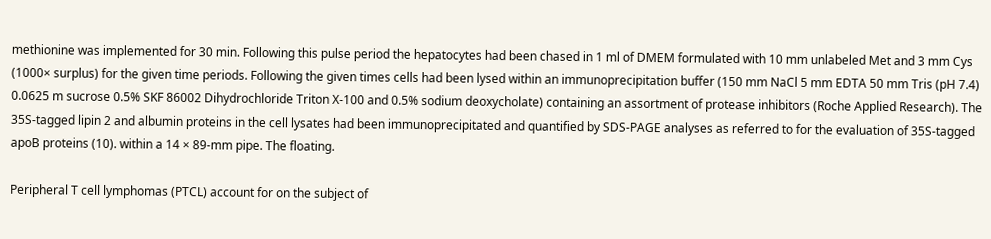methionine was implemented for 30 min. Following this pulse period the hepatocytes had been chased in 1 ml of DMEM formulated with 10 mm unlabeled Met and 3 mm Cys (1000× surplus) for the given time periods. Following the given times cells had been lysed within an immunoprecipitation buffer (150 mm NaCl 5 mm EDTA 50 mm Tris (pH 7.4) 0.0625 m sucrose 0.5% SKF 86002 Dihydrochloride Triton X-100 and 0.5% sodium deoxycholate) containing an assortment of protease inhibitors (Roche Applied Research). The 35S-tagged lipin 2 and albumin proteins in the cell lysates had been immunoprecipitated and quantified by SDS-PAGE analyses as referred to for the evaluation of 35S-tagged apoB proteins (10). within a 14 × 89-mm pipe. The floating.

Peripheral T cell lymphomas (PTCL) account for on the subject of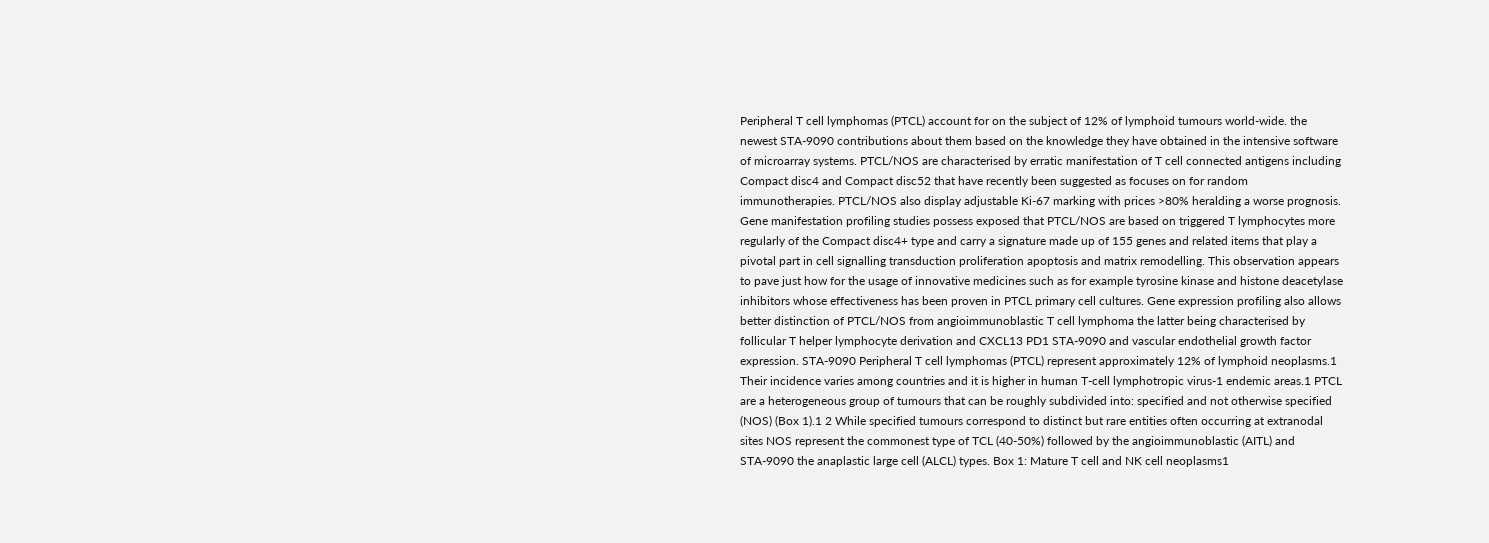Peripheral T cell lymphomas (PTCL) account for on the subject of 12% of lymphoid tumours world-wide. the newest STA-9090 contributions about them based on the knowledge they have obtained in the intensive software of microarray systems. PTCL/NOS are characterised by erratic manifestation of T cell connected antigens including Compact disc4 and Compact disc52 that have recently been suggested as focuses on for random immunotherapies. PTCL/NOS also display adjustable Ki-67 marking with prices >80% heralding a worse prognosis. Gene manifestation profiling studies possess exposed that PTCL/NOS are based on triggered T lymphocytes more regularly of the Compact disc4+ type and carry a signature made up of 155 genes and related items that play a pivotal part in cell signalling transduction proliferation apoptosis and matrix remodelling. This observation appears to pave just how for the usage of innovative medicines such as for example tyrosine kinase and histone deacetylase inhibitors whose effectiveness has been proven in PTCL primary cell cultures. Gene expression profiling also allows better distinction of PTCL/NOS from angioimmunoblastic T cell lymphoma the latter being characterised by follicular T helper lymphocyte derivation and CXCL13 PD1 STA-9090 and vascular endothelial growth factor expression. STA-9090 Peripheral T cell lymphomas (PTCL) represent approximately 12% of lymphoid neoplasms.1 Their incidence varies among countries and it is higher in human T-cell lymphotropic virus-1 endemic areas.1 PTCL are a heterogeneous group of tumours that can be roughly subdivided into: specified and not otherwise specified (NOS) (Box 1).1 2 While specified tumours correspond to distinct but rare entities often occurring at extranodal sites NOS represent the commonest type of TCL (40-50%) followed by the angioimmunoblastic (AITL) and STA-9090 the anaplastic large cell (ALCL) types. Box 1: Mature T cell and NK cell neoplasms1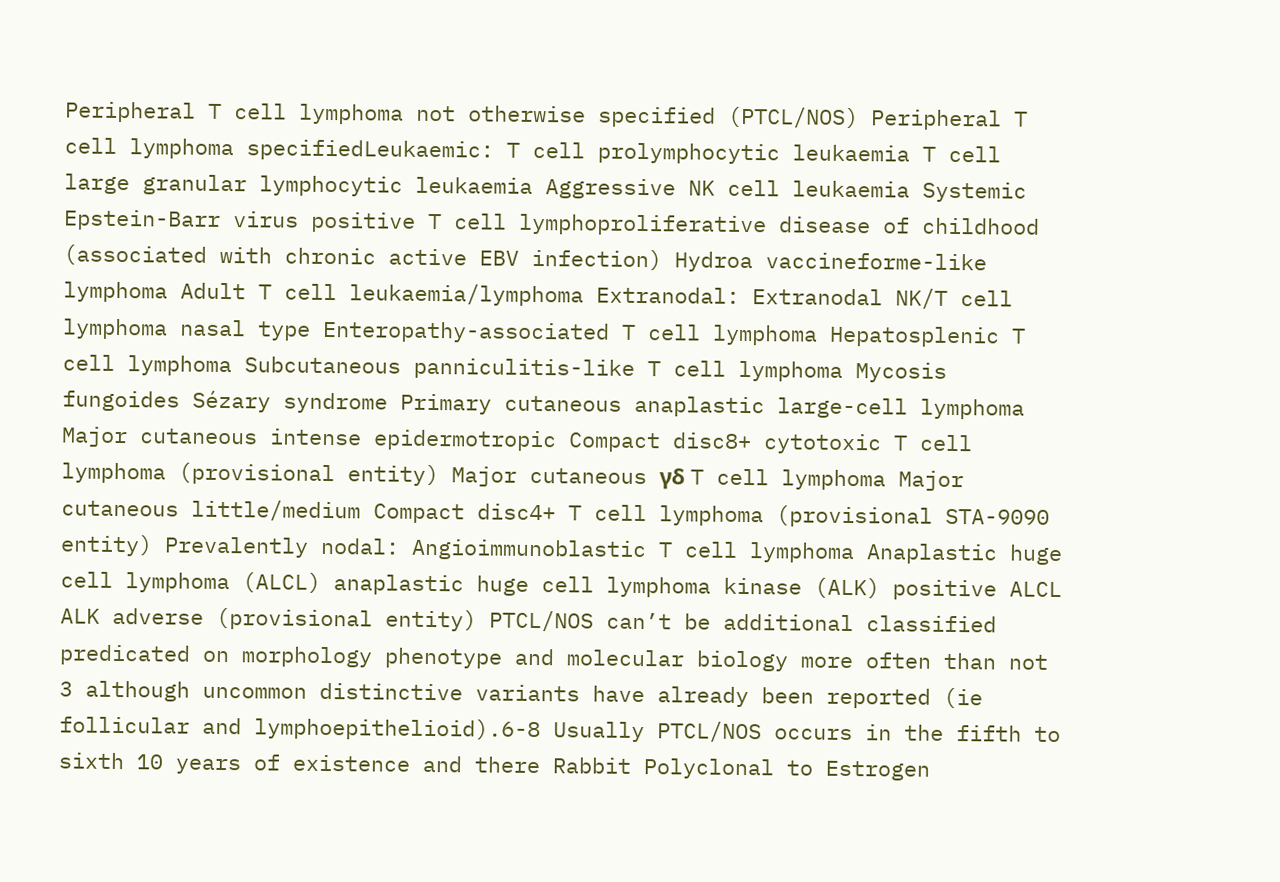Peripheral T cell lymphoma not otherwise specified (PTCL/NOS) Peripheral T cell lymphoma specifiedLeukaemic: T cell prolymphocytic leukaemia T cell large granular lymphocytic leukaemia Aggressive NK cell leukaemia Systemic Epstein-Barr virus positive T cell lymphoproliferative disease of childhood (associated with chronic active EBV infection) Hydroa vaccineforme-like lymphoma Adult T cell leukaemia/lymphoma Extranodal: Extranodal NK/T cell lymphoma nasal type Enteropathy-associated T cell lymphoma Hepatosplenic T cell lymphoma Subcutaneous panniculitis-like T cell lymphoma Mycosis fungoides Sézary syndrome Primary cutaneous anaplastic large-cell lymphoma Major cutaneous intense epidermotropic Compact disc8+ cytotoxic T cell lymphoma (provisional entity) Major cutaneous γδ T cell lymphoma Major cutaneous little/medium Compact disc4+ T cell lymphoma (provisional STA-9090 entity) Prevalently nodal: Angioimmunoblastic T cell lymphoma Anaplastic huge cell lymphoma (ALCL) anaplastic huge cell lymphoma kinase (ALK) positive ALCL ALK adverse (provisional entity) PTCL/NOS can’t be additional classified predicated on morphology phenotype and molecular biology more often than not 3 although uncommon distinctive variants have already been reported (ie follicular and lymphoepithelioid).6-8 Usually PTCL/NOS occurs in the fifth to sixth 10 years of existence and there Rabbit Polyclonal to Estrogen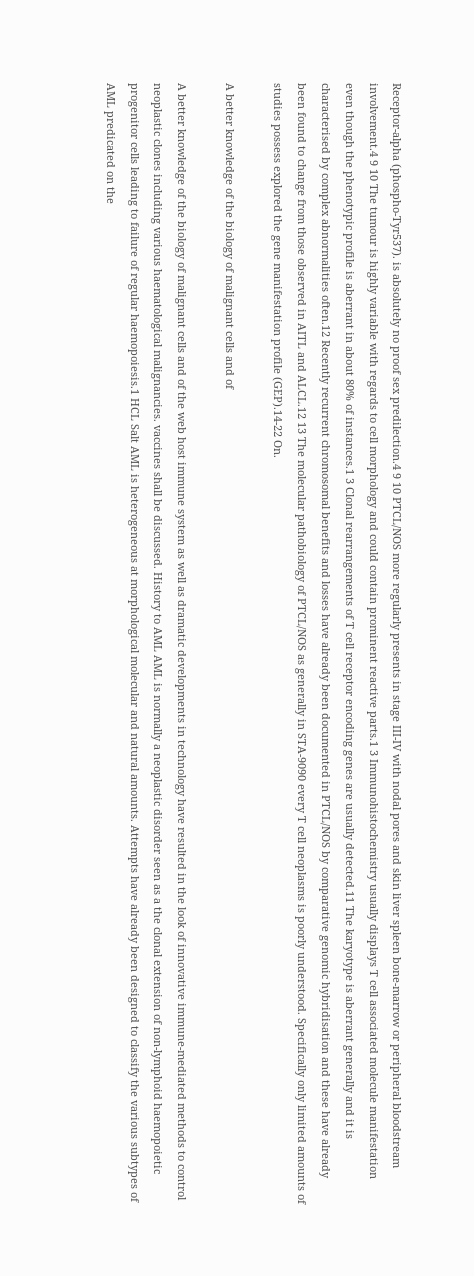Receptor-alpha (phospho-Tyr537). is absolutely no proof sex predilection.4 9 10 PTCL/NOS more regularly presents in stage III-IV with nodal pores and skin liver spleen bone-marrow or peripheral bloodstream involvement.4 9 10 The tumour is highly variable with regards to cell morphology and could contain prominent reactive parts.1 3 Immunohistochemistry usually displays T cell associated molecule manifestation even though the phenotypic profile is aberrant in about 80% of instances.1 3 Clonal rearrangements of T cell receptor encoding genes are usually detected.11 The karyotype is aberrant generally and it is characterised by complex abnormalities often.12 Recently recurrent chromosomal benefits and losses have already been documented in PTCL/NOS by comparative genomic hybridisation and these have already been found to change from those observed in AITL and ALCL.12 13 The molecular pathobiology of PTCL/NOS as generally in STA-9090 every T cell neoplasms is poorly understood. Specifically only limited amounts of studies possess explored the gene manifestation profile (GEP).14-22 On.

A better knowledge of the biology of malignant cells and of

A better knowledge of the biology of malignant cells and of the web host immune system as well as dramatic developments in technology have resulted in the look of innovative immune-mediated methods to control neoplastic clones including various haematological malignancies. vaccines shall be discussed. History to AML AML is normally a neoplastic disorder seen as a the clonal extension of non-lymphoid haemopoietic progenitor cells leading to failure of regular haemopoiesis.1 HCL Salt AML is heterogeneous at morphological molecular and natural amounts. Attempts have already been designed to classify the various subtypes of AML predicated on the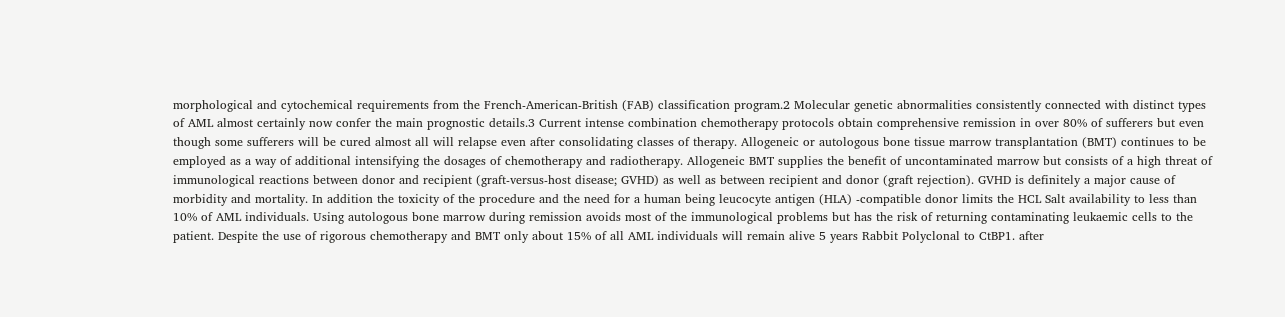morphological and cytochemical requirements from the French-American-British (FAB) classification program.2 Molecular genetic abnormalities consistently connected with distinct types of AML almost certainly now confer the main prognostic details.3 Current intense combination chemotherapy protocols obtain comprehensive remission in over 80% of sufferers but even though some sufferers will be cured almost all will relapse even after consolidating classes of therapy. Allogeneic or autologous bone tissue marrow transplantation (BMT) continues to be employed as a way of additional intensifying the dosages of chemotherapy and radiotherapy. Allogeneic BMT supplies the benefit of uncontaminated marrow but consists of a high threat of immunological reactions between donor and recipient (graft-versus-host disease; GVHD) as well as between recipient and donor (graft rejection). GVHD is definitely a major cause of morbidity and mortality. In addition the toxicity of the procedure and the need for a human being leucocyte antigen (HLA) -compatible donor limits the HCL Salt availability to less than 10% of AML individuals. Using autologous bone marrow during remission avoids most of the immunological problems but has the risk of returning contaminating leukaemic cells to the patient. Despite the use of rigorous chemotherapy and BMT only about 15% of all AML individuals will remain alive 5 years Rabbit Polyclonal to CtBP1. after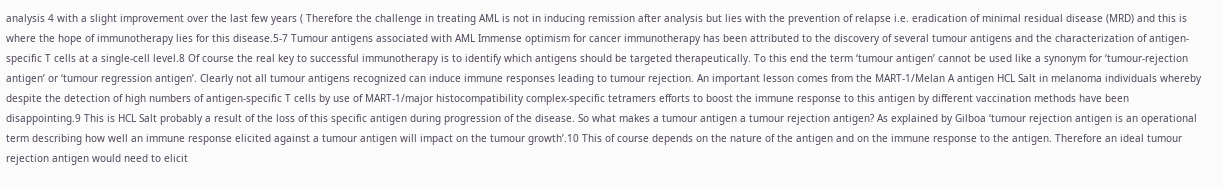analysis 4 with a slight improvement over the last few years ( Therefore the challenge in treating AML is not in inducing remission after analysis but lies with the prevention of relapse i.e. eradication of minimal residual disease (MRD) and this is where the hope of immunotherapy lies for this disease.5-7 Tumour antigens associated with AML Immense optimism for cancer immunotherapy has been attributed to the discovery of several tumour antigens and the characterization of antigen-specific T cells at a single-cell level.8 Of course the real key to successful immunotherapy is to identify which antigens should be targeted therapeutically. To this end the term ‘tumour antigen’ cannot be used like a synonym for ‘tumour-rejection antigen’ or ‘tumour regression antigen’. Clearly not all tumour antigens recognized can induce immune responses leading to tumour rejection. An important lesson comes from the MART-1/Melan A antigen HCL Salt in melanoma individuals whereby despite the detection of high numbers of antigen-specific T cells by use of MART-1/major histocompatibility complex-specific tetramers efforts to boost the immune response to this antigen by different vaccination methods have been disappointing.9 This is HCL Salt probably a result of the loss of this specific antigen during progression of the disease. So what makes a tumour antigen a tumour rejection antigen? As explained by Gilboa ‘tumour rejection antigen is an operational term describing how well an immune response elicited against a tumour antigen will impact on the tumour growth’.10 This of course depends on the nature of the antigen and on the immune response to the antigen. Therefore an ideal tumour rejection antigen would need to elicit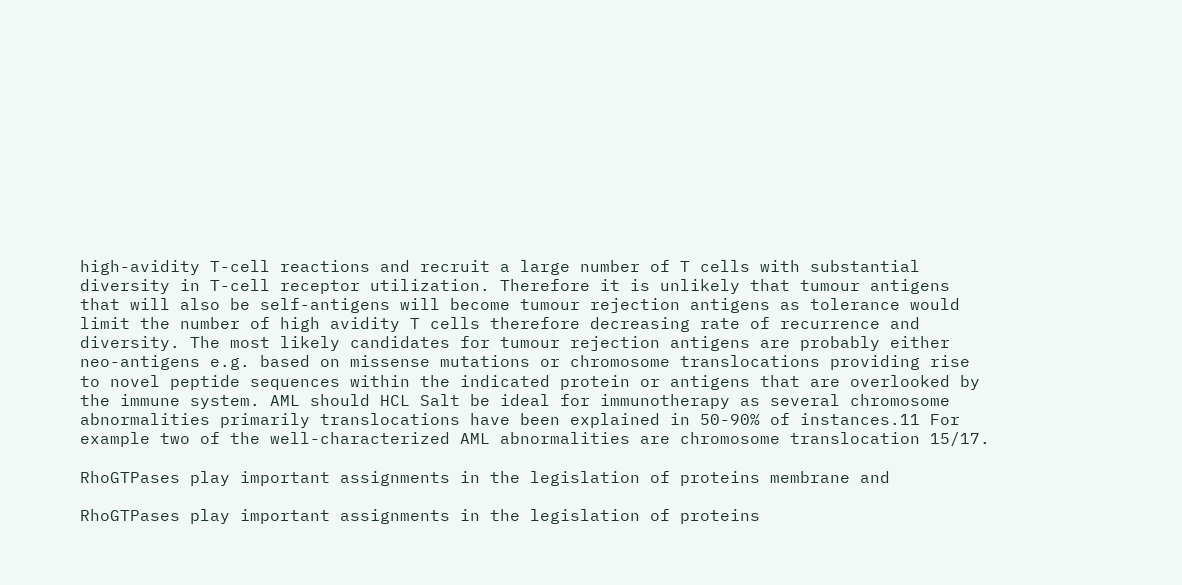high-avidity T-cell reactions and recruit a large number of T cells with substantial diversity in T-cell receptor utilization. Therefore it is unlikely that tumour antigens that will also be self-antigens will become tumour rejection antigens as tolerance would limit the number of high avidity T cells therefore decreasing rate of recurrence and diversity. The most likely candidates for tumour rejection antigens are probably either neo-antigens e.g. based on missense mutations or chromosome translocations providing rise to novel peptide sequences within the indicated protein or antigens that are overlooked by the immune system. AML should HCL Salt be ideal for immunotherapy as several chromosome abnormalities primarily translocations have been explained in 50-90% of instances.11 For example two of the well-characterized AML abnormalities are chromosome translocation 15/17.

RhoGTPases play important assignments in the legislation of proteins membrane and

RhoGTPases play important assignments in the legislation of proteins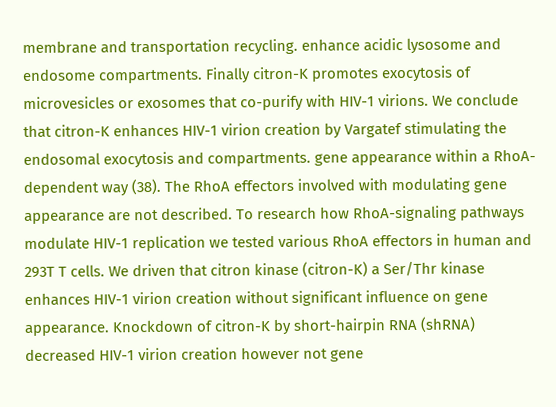membrane and transportation recycling. enhance acidic lysosome and endosome compartments. Finally citron-K promotes exocytosis of microvesicles or exosomes that co-purify with HIV-1 virions. We conclude that citron-K enhances HIV-1 virion creation by Vargatef stimulating the endosomal exocytosis and compartments. gene appearance within a RhoA-dependent way (38). The RhoA effectors involved with modulating gene appearance are not described. To research how RhoA-signaling pathways modulate HIV-1 replication we tested various RhoA effectors in human and 293T T cells. We driven that citron kinase (citron-K) a Ser/Thr kinase enhances HIV-1 virion creation without significant influence on gene appearance. Knockdown of citron-K by short-hairpin RNA (shRNA) decreased HIV-1 virion creation however not gene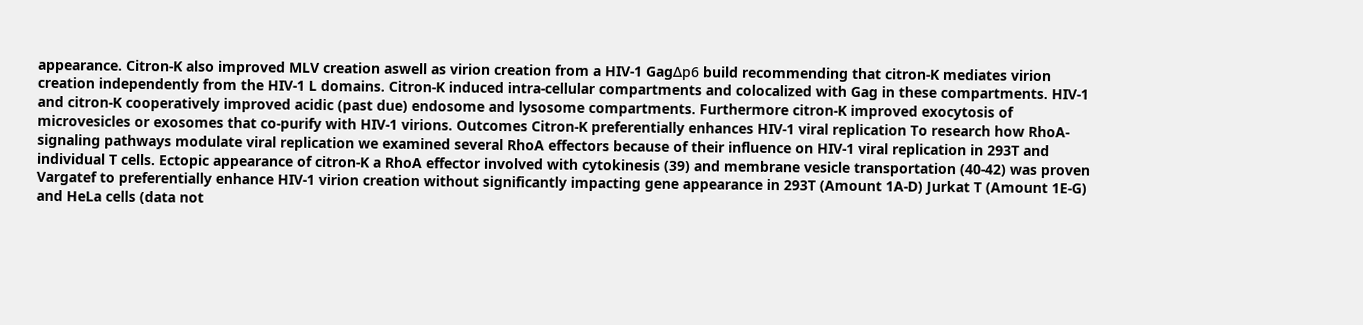appearance. Citron-K also improved MLV creation aswell as virion creation from a HIV-1 GagΔp6 build recommending that citron-K mediates virion creation independently from the HIV-1 L domains. Citron-K induced intra-cellular compartments and colocalized with Gag in these compartments. HIV-1 and citron-K cooperatively improved acidic (past due) endosome and lysosome compartments. Furthermore citron-K improved exocytosis of microvesicles or exosomes that co-purify with HIV-1 virions. Outcomes Citron-K preferentially enhances HIV-1 viral replication To research how RhoA-signaling pathways modulate viral replication we examined several RhoA effectors because of their influence on HIV-1 viral replication in 293T and individual T cells. Ectopic appearance of citron-K a RhoA effector involved with cytokinesis (39) and membrane vesicle transportation (40-42) was proven Vargatef to preferentially enhance HIV-1 virion creation without significantly impacting gene appearance in 293T (Amount 1A-D) Jurkat T (Amount 1E-G) and HeLa cells (data not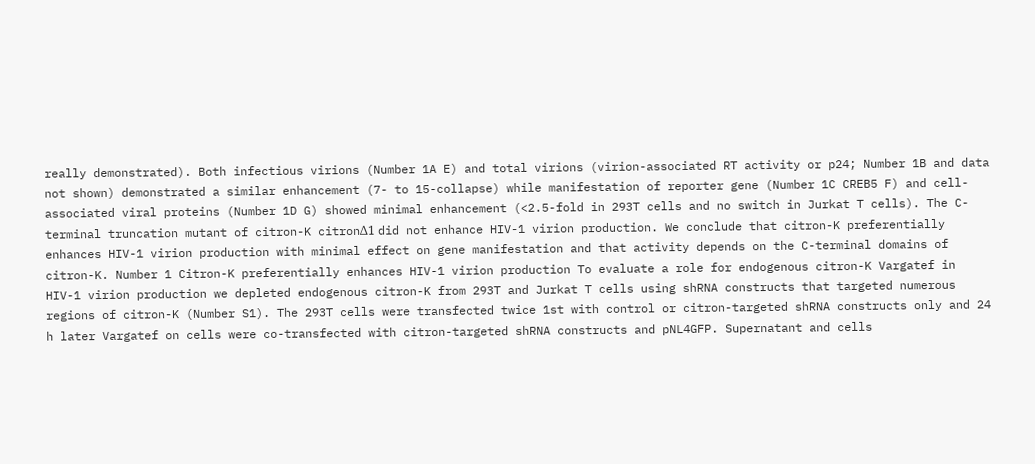really demonstrated). Both infectious virions (Number 1A E) and total virions (virion-associated RT activity or p24; Number 1B and data not shown) demonstrated a similar enhancement (7- to 15-collapse) while manifestation of reporter gene (Number 1C CREB5 F) and cell-associated viral proteins (Number 1D G) showed minimal enhancement (<2.5-fold in 293T cells and no switch in Jurkat T cells). The C-terminal truncation mutant of citron-K citronΔ1 did not enhance HIV-1 virion production. We conclude that citron-K preferentially enhances HIV-1 virion production with minimal effect on gene manifestation and that activity depends on the C-terminal domains of citron-K. Number 1 Citron-K preferentially enhances HIV-1 virion production To evaluate a role for endogenous citron-K Vargatef in HIV-1 virion production we depleted endogenous citron-K from 293T and Jurkat T cells using shRNA constructs that targeted numerous regions of citron-K (Number S1). The 293T cells were transfected twice 1st with control or citron-targeted shRNA constructs only and 24 h later Vargatef on cells were co-transfected with citron-targeted shRNA constructs and pNL4GFP. Supernatant and cells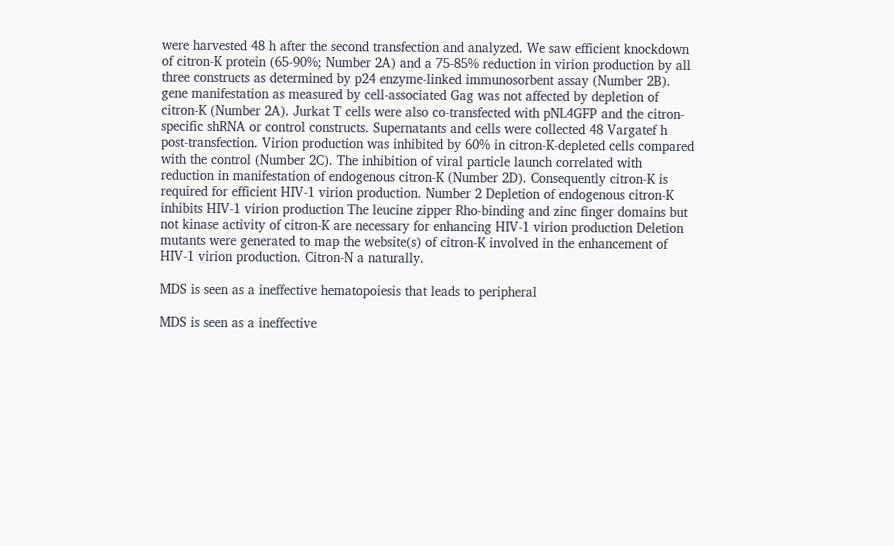were harvested 48 h after the second transfection and analyzed. We saw efficient knockdown of citron-K protein (65-90%; Number 2A) and a 75-85% reduction in virion production by all three constructs as determined by p24 enzyme-linked immunosorbent assay (Number 2B). gene manifestation as measured by cell-associated Gag was not affected by depletion of citron-K (Number 2A). Jurkat T cells were also co-transfected with pNL4GFP and the citron-specific shRNA or control constructs. Supernatants and cells were collected 48 Vargatef h post-transfection. Virion production was inhibited by 60% in citron-K-depleted cells compared with the control (Number 2C). The inhibition of viral particle launch correlated with reduction in manifestation of endogenous citron-K (Number 2D). Consequently citron-K is required for efficient HIV-1 virion production. Number 2 Depletion of endogenous citron-K inhibits HIV-1 virion production The leucine zipper Rho-binding and zinc finger domains but not kinase activity of citron-K are necessary for enhancing HIV-1 virion production Deletion mutants were generated to map the website(s) of citron-K involved in the enhancement of HIV-1 virion production. Citron-N a naturally.

MDS is seen as a ineffective hematopoiesis that leads to peripheral

MDS is seen as a ineffective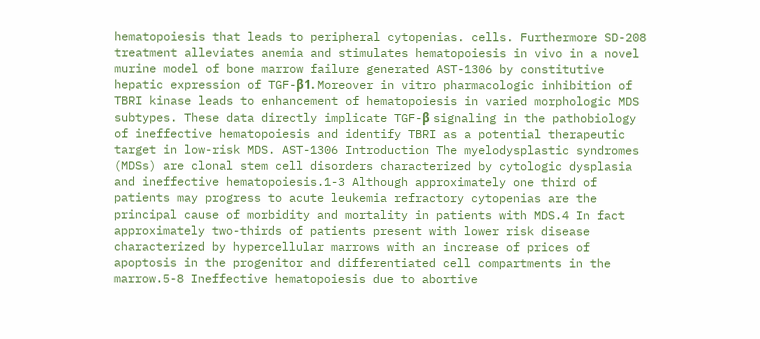hematopoiesis that leads to peripheral cytopenias. cells. Furthermore SD-208 treatment alleviates anemia and stimulates hematopoiesis in vivo in a novel murine model of bone marrow failure generated AST-1306 by constitutive hepatic expression of TGF-β1. Moreover in vitro pharmacologic inhibition of TBRI kinase leads to enhancement of hematopoiesis in varied morphologic MDS subtypes. These data directly implicate TGF-β signaling in the pathobiology of ineffective hematopoiesis and identify TBRI as a potential therapeutic target in low-risk MDS. AST-1306 Introduction The myelodysplastic syndromes (MDSs) are clonal stem cell disorders characterized by cytologic dysplasia and ineffective hematopoiesis.1-3 Although approximately one third of patients may progress to acute leukemia refractory cytopenias are the principal cause of morbidity and mortality in patients with MDS.4 In fact approximately two-thirds of patients present with lower risk disease characterized by hypercellular marrows with an increase of prices of apoptosis in the progenitor and differentiated cell compartments in the marrow.5-8 Ineffective hematopoiesis due to abortive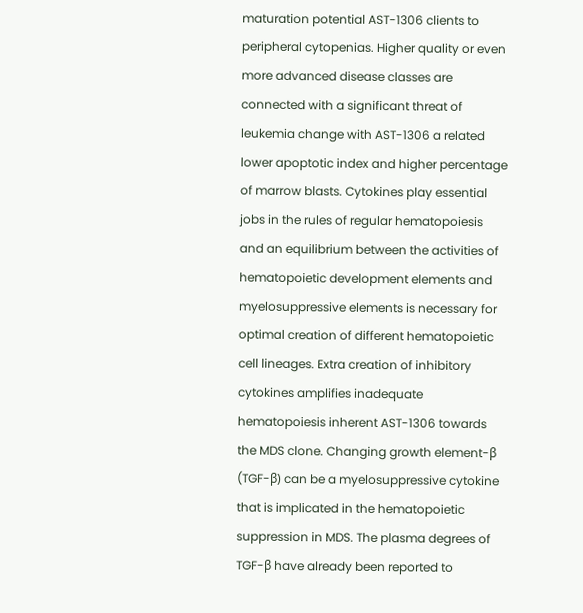maturation potential AST-1306 clients to peripheral cytopenias. Higher quality or even more advanced disease classes are connected with a significant threat of leukemia change with AST-1306 a related lower apoptotic index and higher percentage of marrow blasts. Cytokines play essential jobs in the rules of regular hematopoiesis and an equilibrium between the activities of hematopoietic development elements and myelosuppressive elements is necessary for optimal creation of different hematopoietic cell lineages. Extra creation of inhibitory cytokines amplifies inadequate hematopoiesis inherent AST-1306 towards the MDS clone. Changing growth element-β (TGF-β) can be a myelosuppressive cytokine that is implicated in the hematopoietic suppression in MDS. The plasma degrees of TGF-β have already been reported to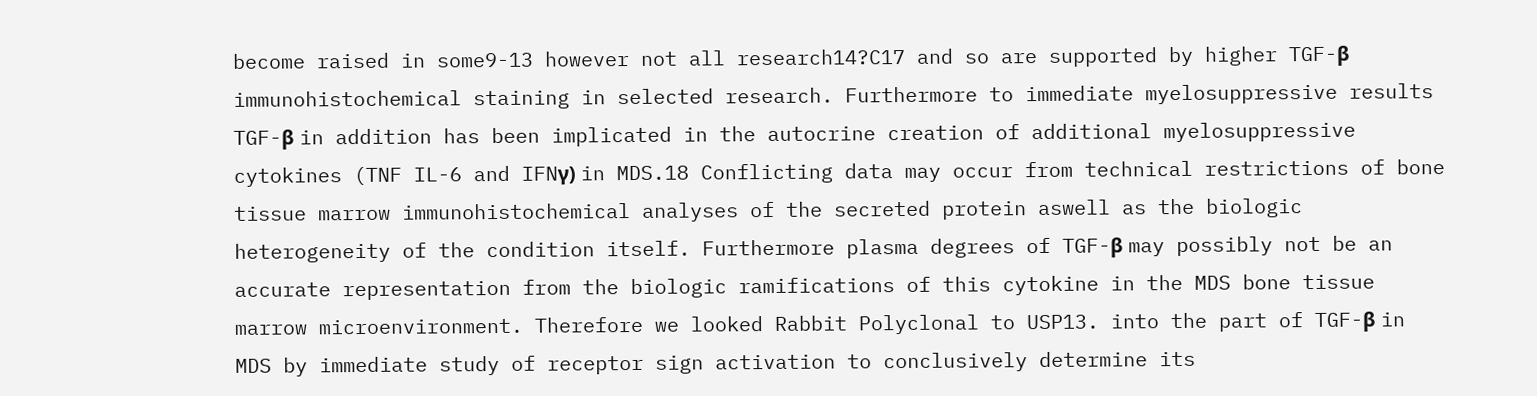become raised in some9-13 however not all research14?C17 and so are supported by higher TGF-β immunohistochemical staining in selected research. Furthermore to immediate myelosuppressive results TGF-β in addition has been implicated in the autocrine creation of additional myelosuppressive cytokines (TNF IL-6 and IFNγ) in MDS.18 Conflicting data may occur from technical restrictions of bone tissue marrow immunohistochemical analyses of the secreted protein aswell as the biologic heterogeneity of the condition itself. Furthermore plasma degrees of TGF-β may possibly not be an accurate representation from the biologic ramifications of this cytokine in the MDS bone tissue marrow microenvironment. Therefore we looked Rabbit Polyclonal to USP13. into the part of TGF-β in MDS by immediate study of receptor sign activation to conclusively determine its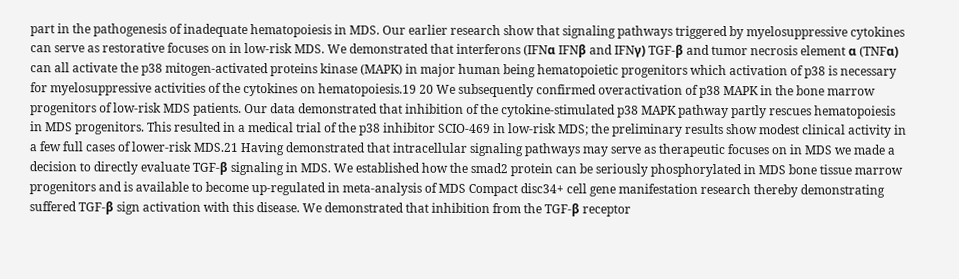part in the pathogenesis of inadequate hematopoiesis in MDS. Our earlier research show that signaling pathways triggered by myelosuppressive cytokines can serve as restorative focuses on in low-risk MDS. We demonstrated that interferons (IFNα IFNβ and IFNγ) TGF-β and tumor necrosis element α (TNFα) can all activate the p38 mitogen-activated proteins kinase (MAPK) in major human being hematopoietic progenitors which activation of p38 is necessary for myelosuppressive activities of the cytokines on hematopoiesis.19 20 We subsequently confirmed overactivation of p38 MAPK in the bone marrow progenitors of low-risk MDS patients. Our data demonstrated that inhibition of the cytokine-stimulated p38 MAPK pathway partly rescues hematopoiesis in MDS progenitors. This resulted in a medical trial of the p38 inhibitor SCIO-469 in low-risk MDS; the preliminary results show modest clinical activity in a few full cases of lower-risk MDS.21 Having demonstrated that intracellular signaling pathways may serve as therapeutic focuses on in MDS we made a decision to directly evaluate TGF-β signaling in MDS. We established how the smad2 protein can be seriously phosphorylated in MDS bone tissue marrow progenitors and is available to become up-regulated in meta-analysis of MDS Compact disc34+ cell gene manifestation research thereby demonstrating suffered TGF-β sign activation with this disease. We demonstrated that inhibition from the TGF-β receptor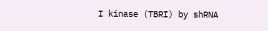I kinase (TBRI) by shRNA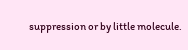suppression or by little molecule.